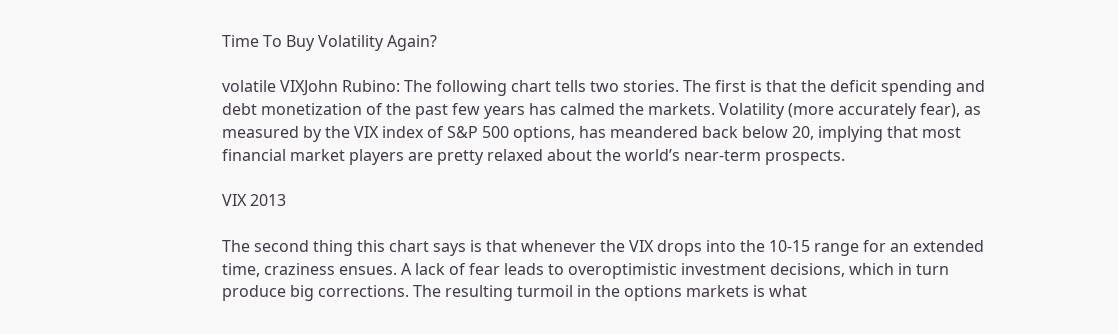Time To Buy Volatility Again?

volatile VIXJohn Rubino: The following chart tells two stories. The first is that the deficit spending and debt monetization of the past few years has calmed the markets. Volatility (more accurately fear), as measured by the VIX index of S&P 500 options, has meandered back below 20, implying that most financial market players are pretty relaxed about the world’s near-term prospects.

VIX 2013

The second thing this chart says is that whenever the VIX drops into the 10-15 range for an extended time, craziness ensues. A lack of fear leads to overoptimistic investment decisions, which in turn produce big corrections. The resulting turmoil in the options markets is what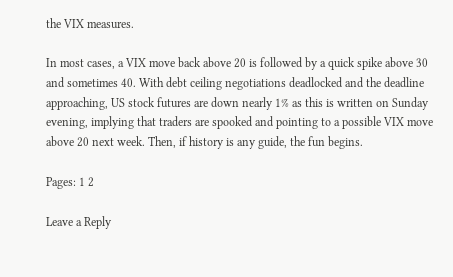the VIX measures.

In most cases, a VIX move back above 20 is followed by a quick spike above 30 and sometimes 40. With debt ceiling negotiations deadlocked and the deadline approaching, US stock futures are down nearly 1% as this is written on Sunday evening, implying that traders are spooked and pointing to a possible VIX move above 20 next week. Then, if history is any guide, the fun begins.

Pages: 1 2

Leave a Reply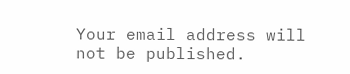Your email address will not be published.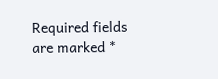Required fields are marked *